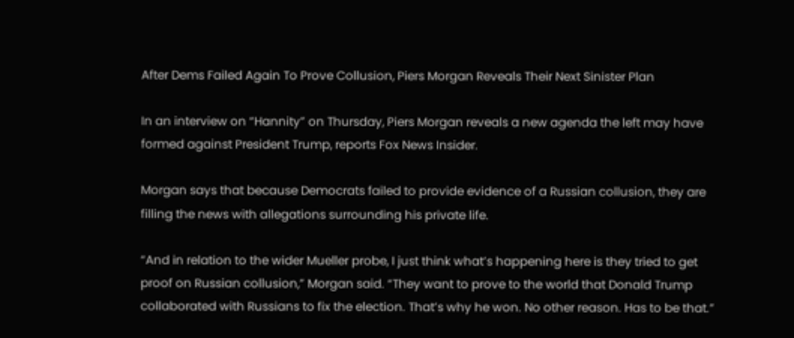After Dems Failed Again To Prove Collusion, Piers Morgan Reveals Their Next Sinister Plan

In an interview on “Hannity” on Thursday, Piers Morgan reveals a new agenda the left may have formed against President Trump, reports Fox News Insider.

Morgan says that because Democrats failed to provide evidence of a Russian collusion, they are filling the news with allegations surrounding his private life.

“And in relation to the wider Mueller probe, I just think what’s happening here is they tried to get proof on Russian collusion,” Morgan said. “They want to prove to the world that Donald Trump collaborated with Russians to fix the election. That’s why he won. No other reason. Has to be that.”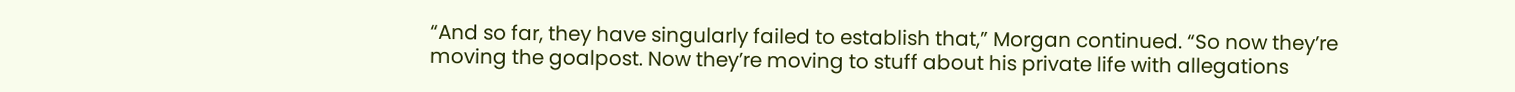“And so far, they have singularly failed to establish that,” Morgan continued. “So now they’re moving the goalpost. Now they’re moving to stuff about his private life with allegations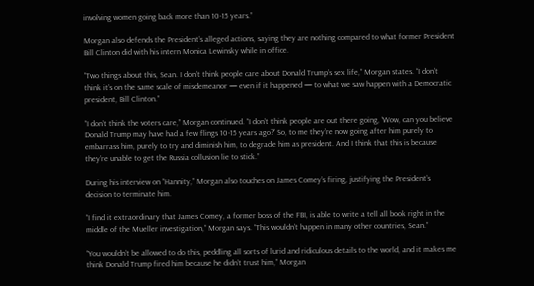involving women going back more than 10-15 years.”

Morgan also defends the President’s alleged actions, saying they are nothing compared to what former President Bill Clinton did with his intern Monica Lewinsky while in office.

“Two things about this, Sean. I don’t think people care about Donald Trump’s sex life,” Morgan states. “I don’t think it’s on the same scale of misdemeanor — even if it happened — to what we saw happen with a Democratic president, Bill Clinton.”

“I don’t think the voters care,” Morgan continued. “I don’t think people are out there going, ‘Wow, can you believe Donald Trump may have had a few flings 10-15 years ago?’ So, to me they’re now going after him purely to embarrass him, purely to try and diminish him, to degrade him as president. And I think that this is because they’re unable to get the Russia collusion lie to stick.”

During his interview on “Hannity,” Morgan also touches on James Comey’s firing, justifying the President’s decision to terminate him.

“I find it extraordinary that James Comey, a former boss of the FBI, is able to write a tell all book right in the middle of the Mueller investigation,” Morgan says. “This wouldn’t happen in many other countries, Sean.”

“You wouldn’t be allowed to do this, peddling all sorts of lurid and ridiculous details to the world, and it makes me think Donald Trump fired him because he didn’t trust him,” Morgan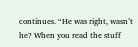continues. “He was right, wasn’t he? When you read the stuff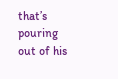that’s pouring out of his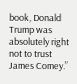book, Donald Trump was absolutely right not to trust James Comey.”